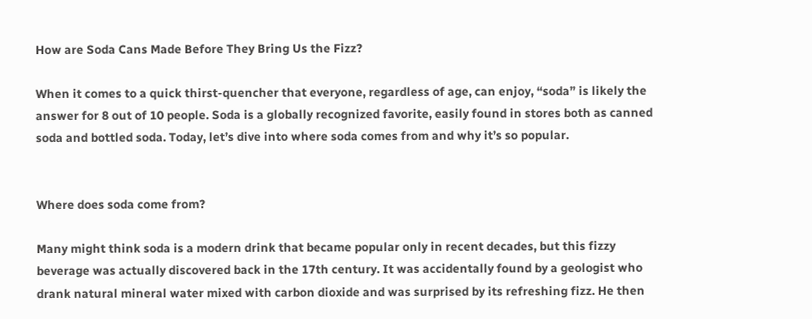How are Soda Cans Made Before They Bring Us the Fizz?

When it comes to a quick thirst-quencher that everyone, regardless of age, can enjoy, “soda” is likely the answer for 8 out of 10 people. Soda is a globally recognized favorite, easily found in stores both as canned soda and bottled soda. Today, let’s dive into where soda comes from and why it’s so popular.


Where does soda come from?

Many might think soda is a modern drink that became popular only in recent decades, but this fizzy beverage was actually discovered back in the 17th century. It was accidentally found by a geologist who drank natural mineral water mixed with carbon dioxide and was surprised by its refreshing fizz. He then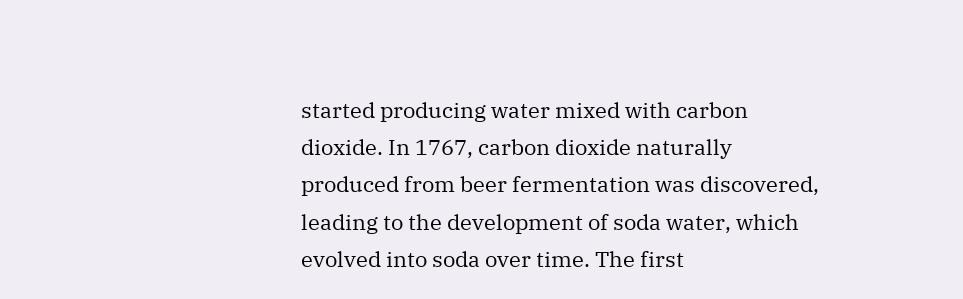started producing water mixed with carbon dioxide. In 1767, carbon dioxide naturally produced from beer fermentation was discovered, leading to the development of soda water, which evolved into soda over time. The first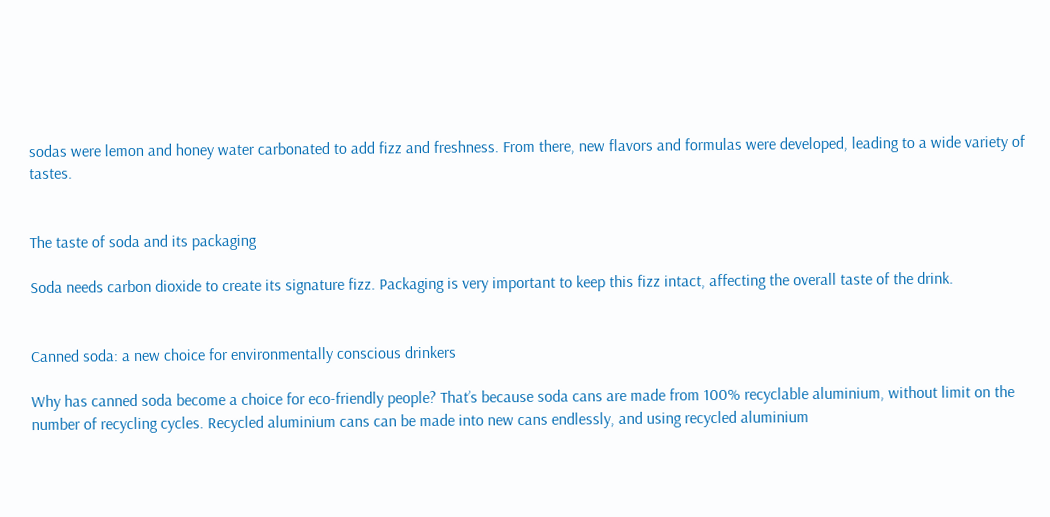sodas were lemon and honey water carbonated to add fizz and freshness. From there, new flavors and formulas were developed, leading to a wide variety of tastes.


The taste of soda and its packaging

Soda needs carbon dioxide to create its signature fizz. Packaging is very important to keep this fizz intact, affecting the overall taste of the drink.


Canned soda: a new choice for environmentally conscious drinkers

Why has canned soda become a choice for eco-friendly people? That’s because soda cans are made from 100% recyclable aluminium, without limit on the number of recycling cycles. Recycled aluminium cans can be made into new cans endlessly, and using recycled aluminium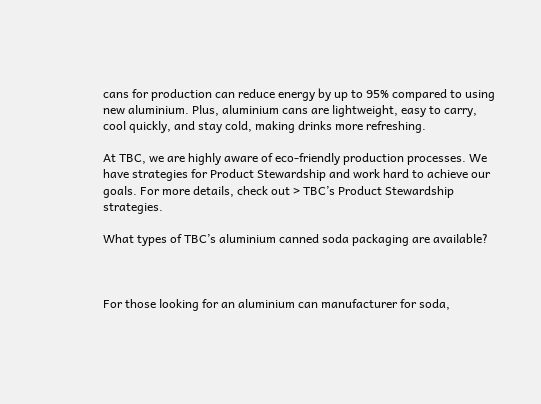cans for production can reduce energy by up to 95% compared to using new aluminium. Plus, aluminium cans are lightweight, easy to carry, cool quickly, and stay cold, making drinks more refreshing.

At TBC, we are highly aware of eco-friendly production processes. We have strategies for Product Stewardship and work hard to achieve our goals. For more details, check out > TBC’s Product Stewardship strategies.

What types of TBC’s aluminium canned soda packaging are available?



For those looking for an aluminium can manufacturer for soda,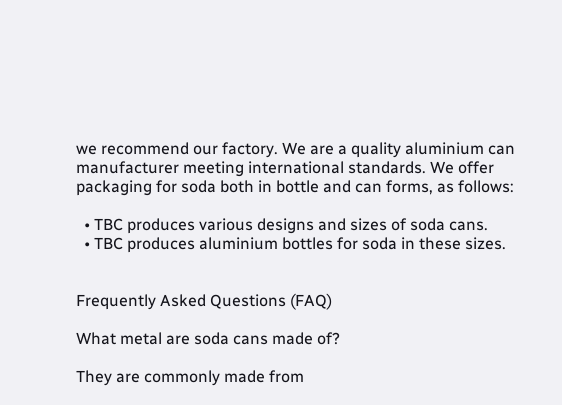we recommend our factory. We are a quality aluminium can manufacturer meeting international standards. We offer packaging for soda both in bottle and can forms, as follows:

  • TBC produces various designs and sizes of soda cans.
  • TBC produces aluminium bottles for soda in these sizes.


Frequently Asked Questions (FAQ)

What metal are soda cans made of?

They are commonly made from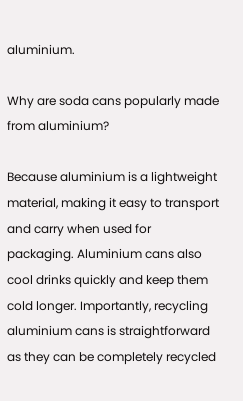aluminium.

Why are soda cans popularly made from aluminium?

Because aluminium is a lightweight material, making it easy to transport and carry when used for packaging. Aluminium cans also cool drinks quickly and keep them cold longer. Importantly, recycling aluminium cans is straightforward as they can be completely recycled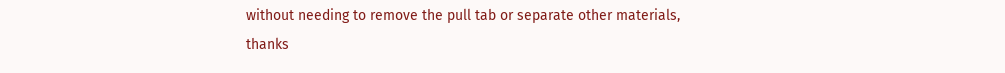without needing to remove the pull tab or separate other materials, thanks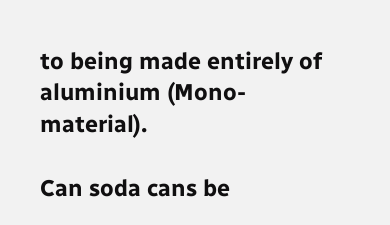to being made entirely of aluminium (Mono-material).

Can soda cans be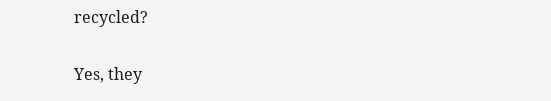recycled?

Yes, they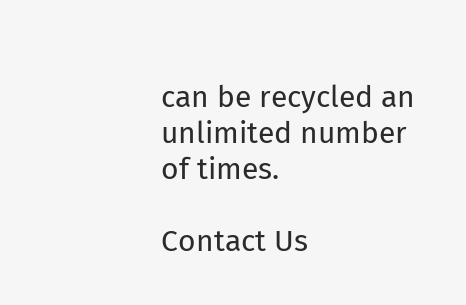can be recycled an unlimited number of times.

Contact Us